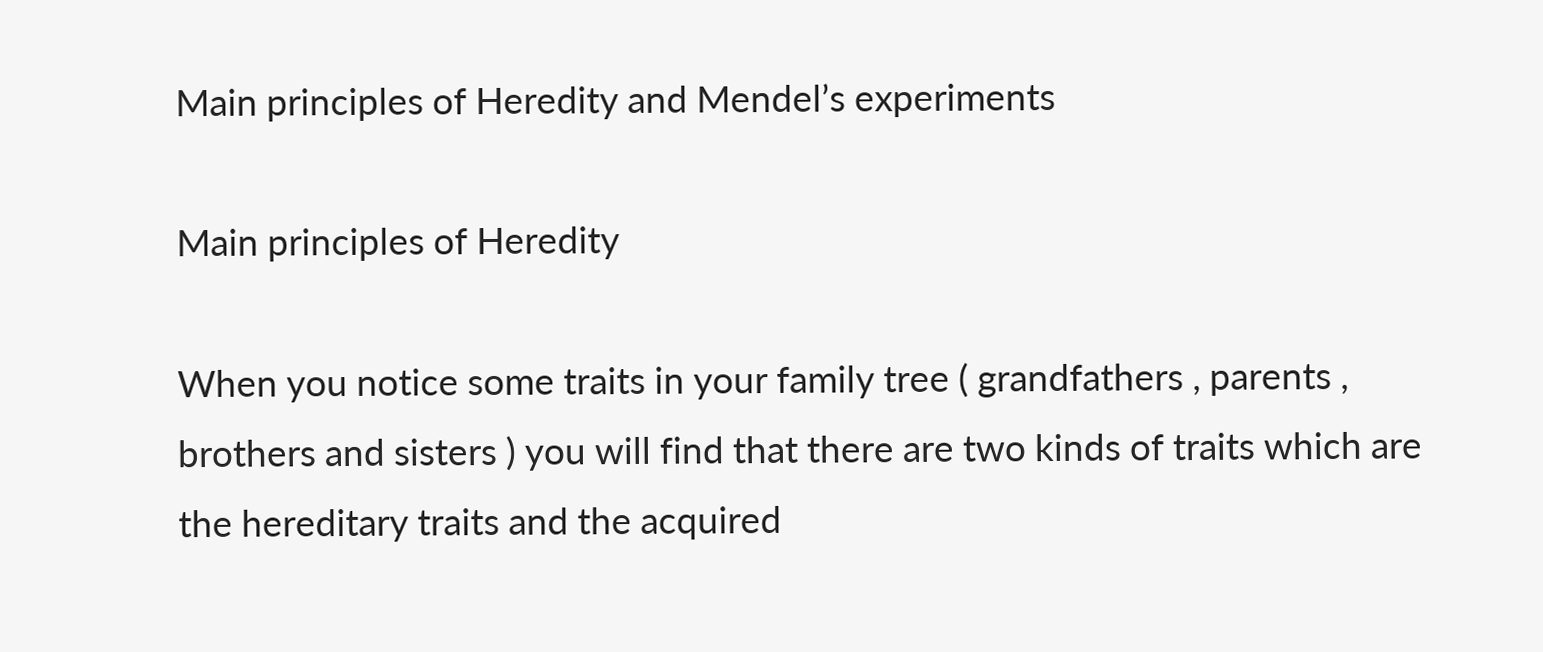Main principles of Heredity and Mendel’s experiments

Main principles of Heredity

When you notice some traits in your family tree ( grandfathers , parents , brothers and sisters ) you will find that there are two kinds of traits which are the hereditary traits and the acquired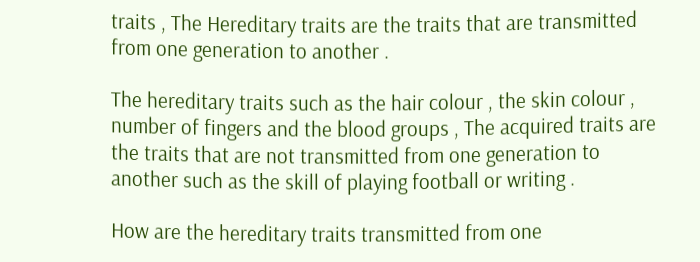traits , The Hereditary traits are the traits that are transmitted from one generation to another .

The hereditary traits such as the hair colour , the skin colour , number of fingers and the blood groups , The acquired traits are the traits that are not transmitted from one generation to another such as the skill of playing football or writing .

How are the hereditary traits transmitted from one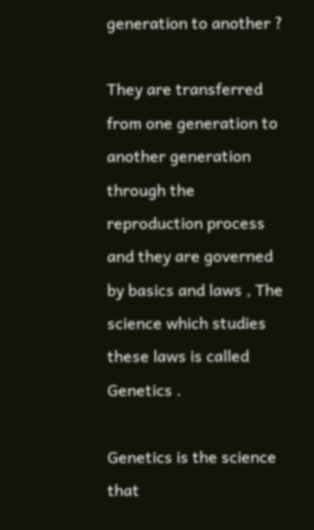generation to another ?

They are transferred from one generation to another generation through the reproduction process and they are governed by basics and laws , The science which studies these laws is called Genetics .

Genetics is the science that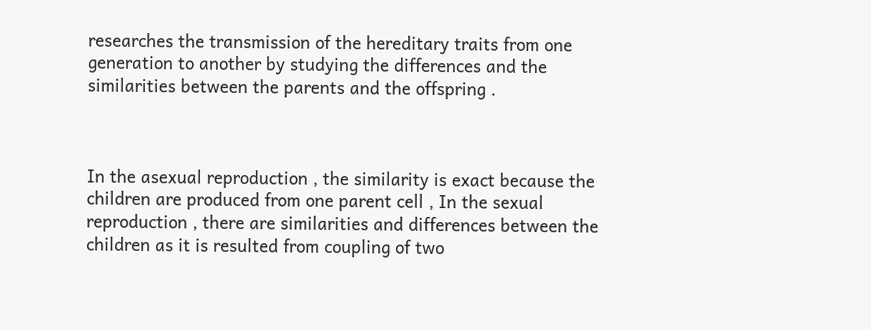researches the transmission of the hereditary traits from one generation to another by studying the differences and the similarities between the parents and the offspring .



In the asexual reproduction , the similarity is exact because the children are produced from one parent cell , In the sexual reproduction , there are similarities and differences between the children as it is resulted from coupling of two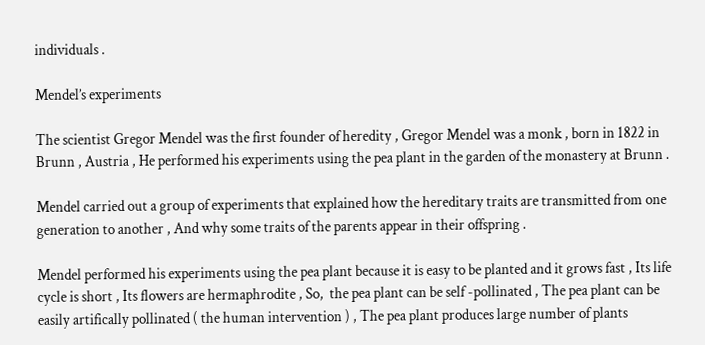individuals .

Mendel’s experiments

The scientist Gregor Mendel was the first founder of heredity , Gregor Mendel was a monk , born in 1822 in Brunn , Austria , He performed his experiments using the pea plant in the garden of the monastery at Brunn .

Mendel carried out a group of experiments that explained how the hereditary traits are transmitted from one generation to another , And why some traits of the parents appear in their offspring .

Mendel performed his experiments using the pea plant because it is easy to be planted and it grows fast , Its life cycle is short , Its flowers are hermaphrodite , So,  the pea plant can be self -pollinated , The pea plant can be easily artifically pollinated ( the human intervention ) , The pea plant produces large number of plants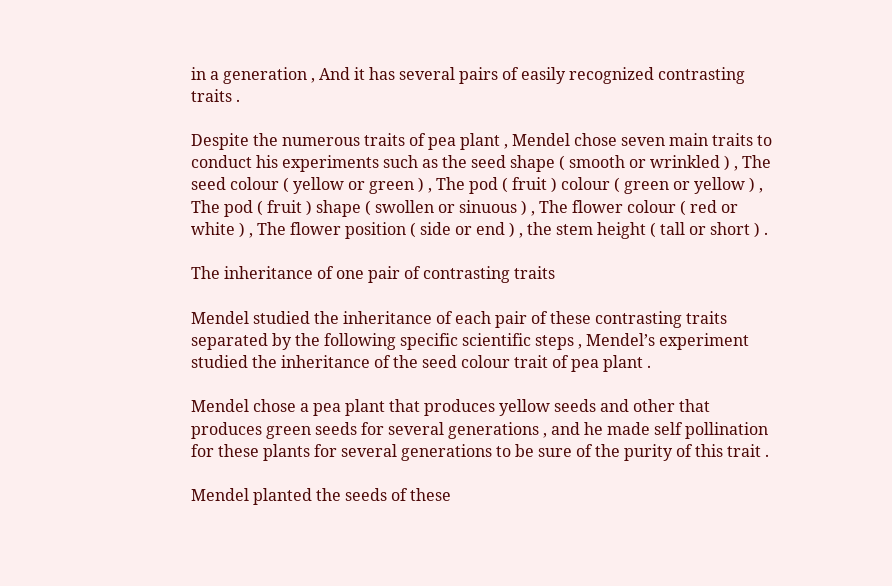in a generation , And it has several pairs of easily recognized contrasting traits .

Despite the numerous traits of pea plant , Mendel chose seven main traits to conduct his experiments such as the seed shape ( smooth or wrinkled ) , The seed colour ( yellow or green ) , The pod ( fruit ) colour ( green or yellow ) , The pod ( fruit ) shape ( swollen or sinuous ) , The flower colour ( red or white ) , The flower position ( side or end ) , the stem height ( tall or short ) .

The inheritance of one pair of contrasting traits

Mendel studied the inheritance of each pair of these contrasting traits separated by the following specific scientific steps , Mendel’s experiment studied the inheritance of the seed colour trait of pea plant .

Mendel chose a pea plant that produces yellow seeds and other that produces green seeds for several generations , and he made self pollination for these plants for several generations to be sure of the purity of this trait .

Mendel planted the seeds of these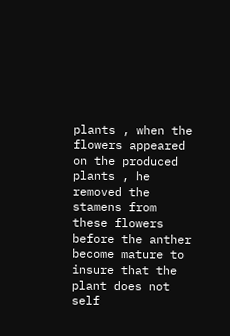plants , when the flowers appeared on the produced plants , he removed the stamens from these flowers before the anther become mature to insure that the plant does not self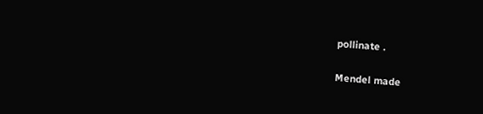pollinate .

Mendel made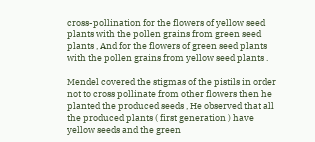cross-pollination for the flowers of yellow seed plants with the pollen grains from green seed plants , And for the flowers of green seed plants with the pollen grains from yellow seed plants .

Mendel covered the stigmas of the pistils in order not to cross pollinate from other flowers then he planted the produced seeds , He observed that all the produced plants ( first generation ) have yellow seeds and the green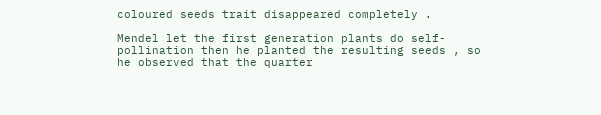coloured seeds trait disappeared completely .

Mendel let the first generation plants do self-pollination then he planted the resulting seeds , so he observed that the quarter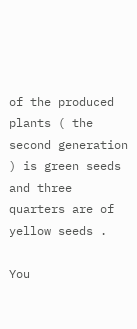of the produced plants ( the second generation ) is green seeds and three quarters are of yellow seeds .

You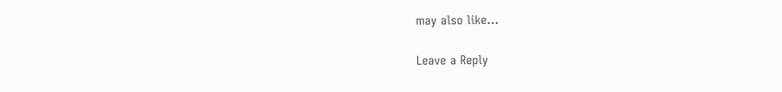may also like...

Leave a Reply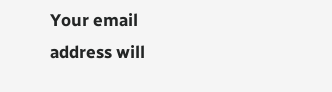Your email address will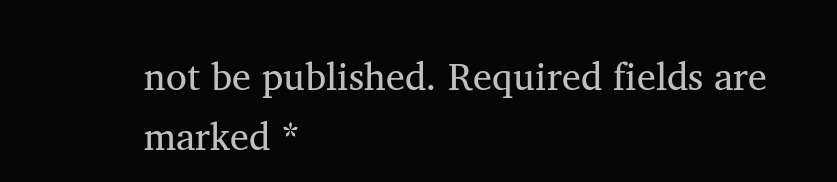not be published. Required fields are marked *